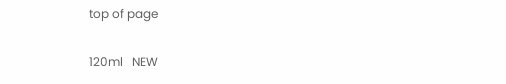top of page

120ml   NEW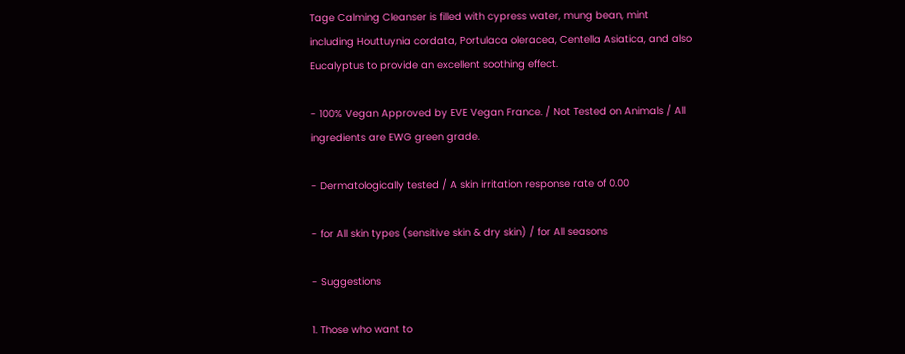Tage Calming Cleanser is filled with cypress water, mung bean, mint including Houttuynia cordata, Portulaca oleracea, Centella Asiatica, and also Eucalyptus to provide an excellent soothing effect.

- 100% Vegan Approved by EVE Vegan France. / Not Tested on Animals / All ingredients are EWG green grade.

- Dermatologically tested / A skin irritation response rate of 0.00

- for All skin types (sensitive skin & dry skin) / for All seasons

- Suggestions

1. Those who want to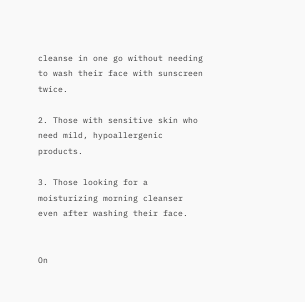cleanse in one go without needing to wash their face with sunscreen twice.

2. Those with sensitive skin who need mild, hypoallergenic products.

3. Those looking for a moisturizing morning cleanser even after washing their face.


On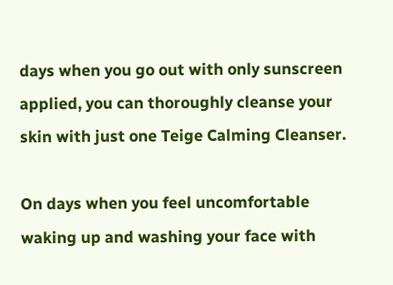days when you go out with only sunscreen applied, you can thoroughly cleanse your skin with just one Teige Calming Cleanser.

On days when you feel uncomfortable waking up and washing your face with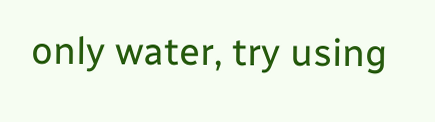only water, try using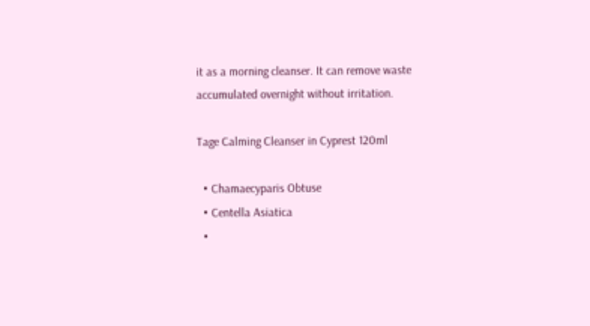it as a morning cleanser. It can remove waste accumulated overnight without irritation.

Tage Calming Cleanser in Cyprest 120ml

  • Chamaecyparis Obtuse
  • Centella Asiatica
  •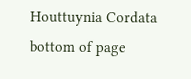Houttuynia Cordata
bottom of page